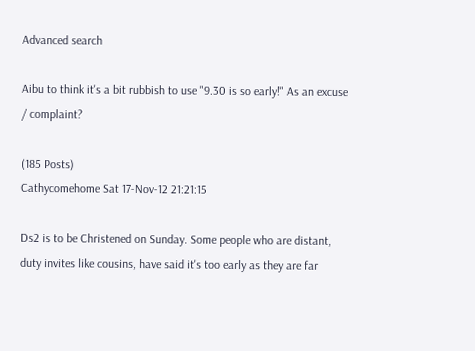Advanced search

Aibu to think it's a bit rubbish to use "9.30 is so early!" As an excuse / complaint?

(185 Posts)
Cathycomehome Sat 17-Nov-12 21:21:15

Ds2 is to be Christened on Sunday. Some people who are distant, duty invites like cousins, have said it's too early as they are far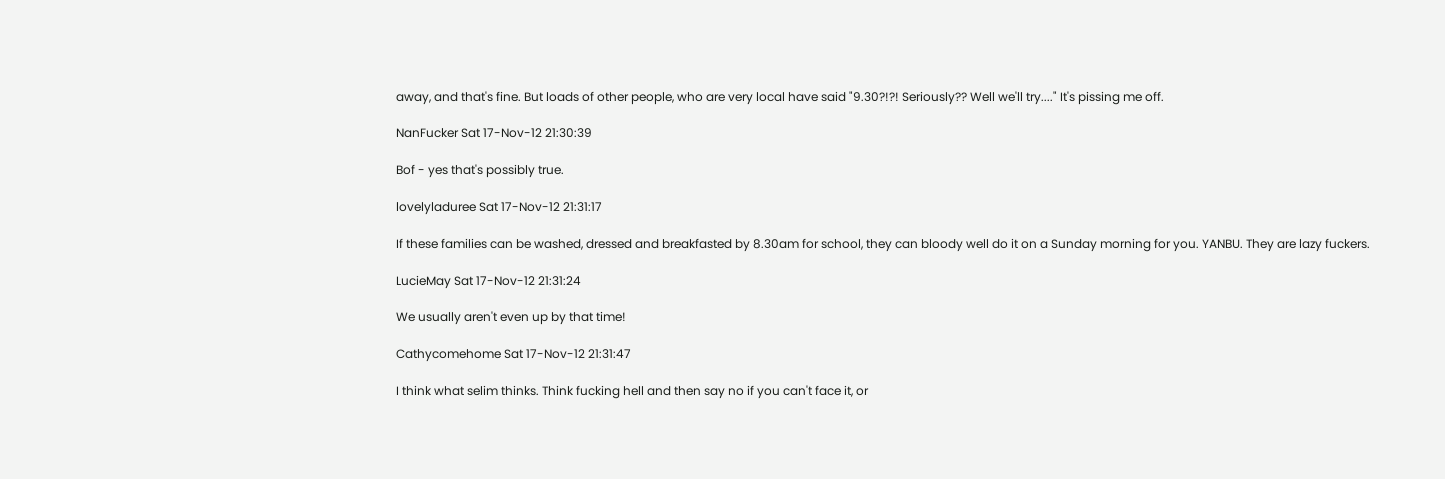away, and that's fine. But loads of other people, who are very local have said "9.30?!?! Seriously?? Well we'll try...." It's pissing me off.

NanFucker Sat 17-Nov-12 21:30:39

Bof - yes that's possibly true.

lovelyladuree Sat 17-Nov-12 21:31:17

If these families can be washed, dressed and breakfasted by 8.30am for school, they can bloody well do it on a Sunday morning for you. YANBU. They are lazy fuckers.

LucieMay Sat 17-Nov-12 21:31:24

We usually aren't even up by that time!

Cathycomehome Sat 17-Nov-12 21:31:47

I think what selim thinks. Think fucking hell and then say no if you can't face it, or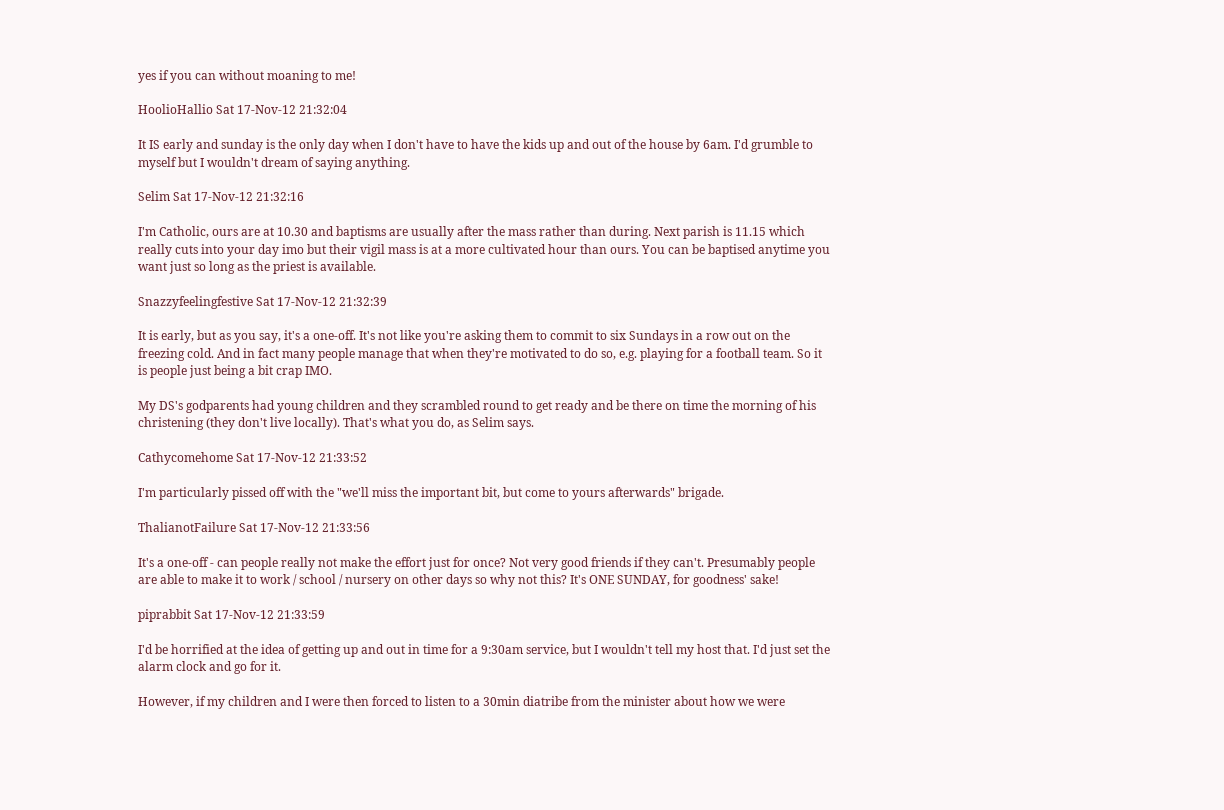yes if you can without moaning to me!

HoolioHallio Sat 17-Nov-12 21:32:04

It IS early and sunday is the only day when I don't have to have the kids up and out of the house by 6am. I'd grumble to myself but I wouldn't dream of saying anything.

Selim Sat 17-Nov-12 21:32:16

I'm Catholic, ours are at 10.30 and baptisms are usually after the mass rather than during. Next parish is 11.15 which really cuts into your day imo but their vigil mass is at a more cultivated hour than ours. You can be baptised anytime you want just so long as the priest is available.

Snazzyfeelingfestive Sat 17-Nov-12 21:32:39

It is early, but as you say, it's a one-off. It's not like you're asking them to commit to six Sundays in a row out on the freezing cold. And in fact many people manage that when they're motivated to do so, e.g. playing for a football team. So it is people just being a bit crap IMO.

My DS's godparents had young children and they scrambled round to get ready and be there on time the morning of his christening (they don't live locally). That's what you do, as Selim says.

Cathycomehome Sat 17-Nov-12 21:33:52

I'm particularly pissed off with the "we'll miss the important bit, but come to yours afterwards" brigade.

ThalianotFailure Sat 17-Nov-12 21:33:56

It's a one-off - can people really not make the effort just for once? Not very good friends if they can't. Presumably people are able to make it to work / school / nursery on other days so why not this? It's ONE SUNDAY, for goodness' sake!

piprabbit Sat 17-Nov-12 21:33:59

I'd be horrified at the idea of getting up and out in time for a 9:30am service, but I wouldn't tell my host that. I'd just set the alarm clock and go for it.

However, if my children and I were then forced to listen to a 30min diatribe from the minister about how we were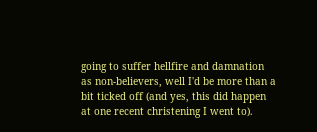going to suffer hellfire and damnation as non-believers, well I'd be more than a bit ticked off (and yes, this did happen at one recent christening I went to).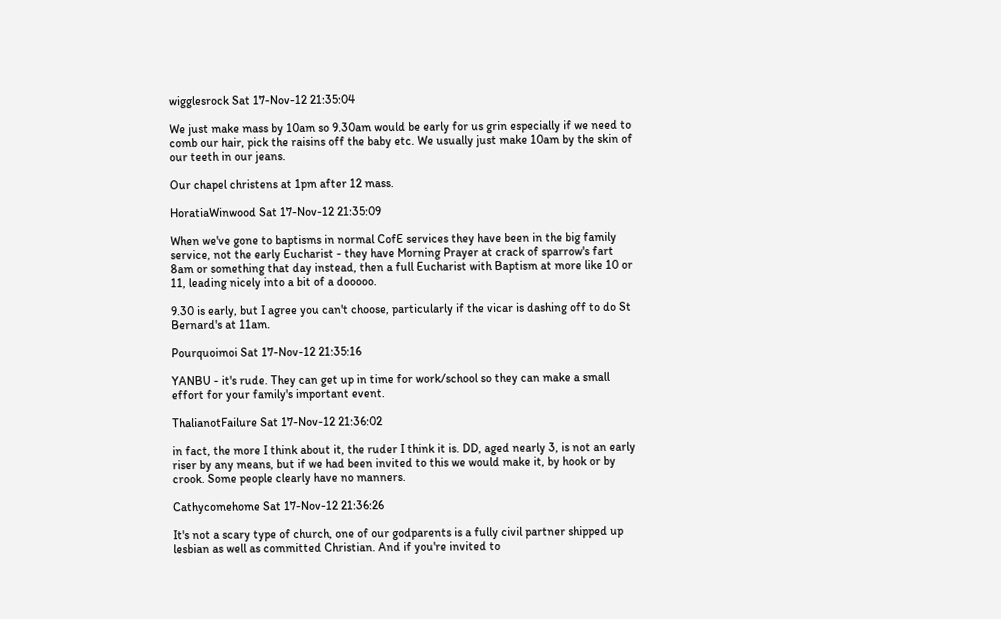wigglesrock Sat 17-Nov-12 21:35:04

We just make mass by 10am so 9.30am would be early for us grin especially if we need to comb our hair, pick the raisins off the baby etc. We usually just make 10am by the skin of our teeth in our jeans.

Our chapel christens at 1pm after 12 mass.

HoratiaWinwood Sat 17-Nov-12 21:35:09

When we've gone to baptisms in normal CofE services they have been in the big family service, not the early Eucharist - they have Morning Prayer at crack of sparrow's fart 8am or something that day instead, then a full Eucharist with Baptism at more like 10 or 11, leading nicely into a bit of a dooooo.

9.30 is early, but I agree you can't choose, particularly if the vicar is dashing off to do St Bernard's at 11am.

Pourquoimoi Sat 17-Nov-12 21:35:16

YANBU - it's rude. They can get up in time for work/school so they can make a small effort for your family's important event.

ThalianotFailure Sat 17-Nov-12 21:36:02

in fact, the more I think about it, the ruder I think it is. DD, aged nearly 3, is not an early riser by any means, but if we had been invited to this we would make it, by hook or by crook. Some people clearly have no manners.

Cathycomehome Sat 17-Nov-12 21:36:26

It's not a scary type of church, one of our godparents is a fully civil partner shipped up lesbian as well as committed Christian. And if you're invited to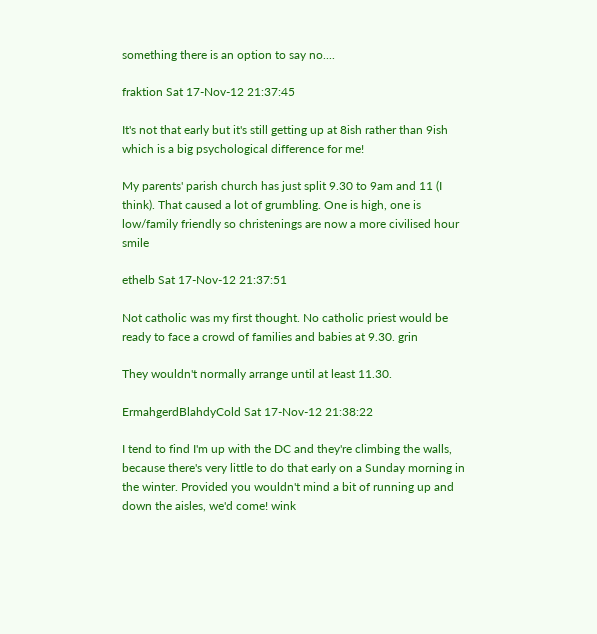something there is an option to say no....

fraktion Sat 17-Nov-12 21:37:45

It's not that early but it's still getting up at 8ish rather than 9ish which is a big psychological difference for me!

My parents' parish church has just split 9.30 to 9am and 11 (I think). That caused a lot of grumbling. One is high, one is low/family friendly so christenings are now a more civilised hour smile

ethelb Sat 17-Nov-12 21:37:51

Not catholic was my first thought. No catholic priest would be ready to face a crowd of families and babies at 9.30. grin

They wouldn't normally arrange until at least 11.30.

ErmahgerdBlahdyCold Sat 17-Nov-12 21:38:22

I tend to find I'm up with the DC and they're climbing the walls, because there's very little to do that early on a Sunday morning in the winter. Provided you wouldn't mind a bit of running up and down the aisles, we'd come! wink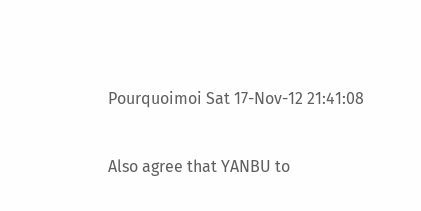Pourquoimoi Sat 17-Nov-12 21:41:08

Also agree that YANBU to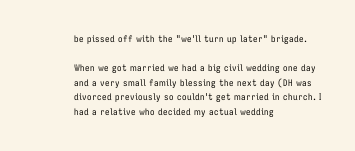be pissed off with the "we'll turn up later" brigade.

When we got married we had a big civil wedding one day and a very small family blessing the next day (DH was divorced previously so couldn't get married in church. I had a relative who decided my actual wedding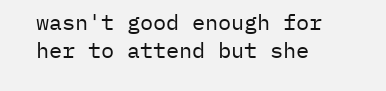wasn't good enough for her to attend but she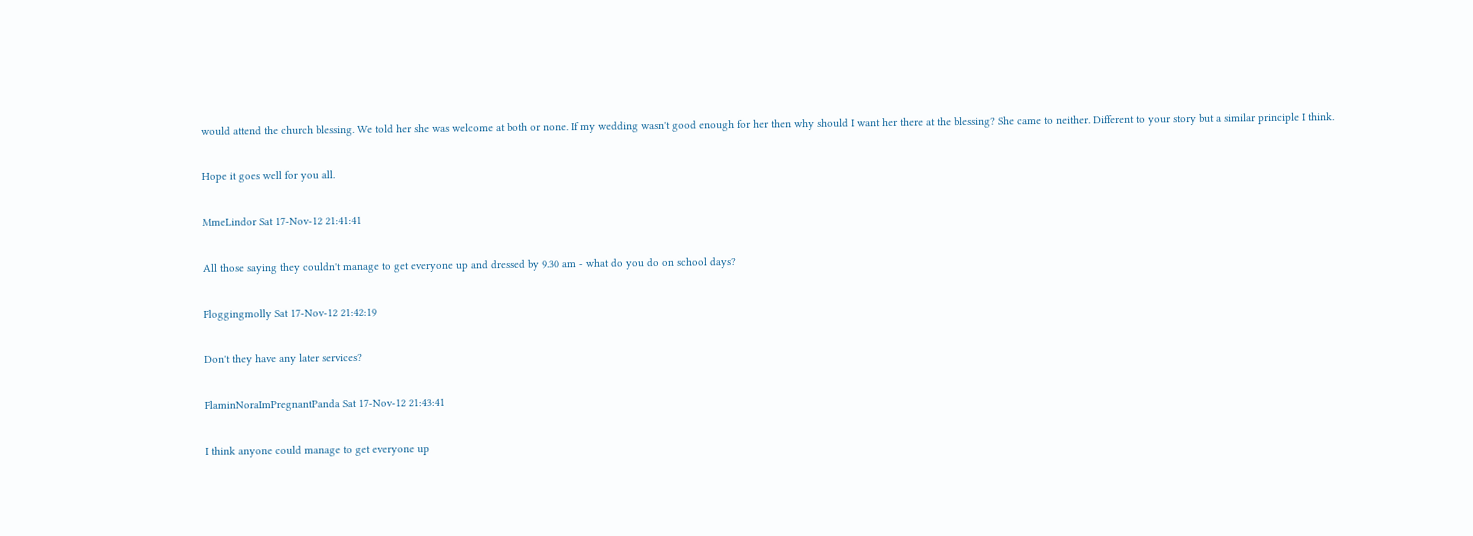would attend the church blessing. We told her she was welcome at both or none. If my wedding wasn't good enough for her then why should I want her there at the blessing? She came to neither. Different to your story but a similar principle I think.

Hope it goes well for you all.

MmeLindor Sat 17-Nov-12 21:41:41

All those saying they couldn't manage to get everyone up and dressed by 9.30 am - what do you do on school days?

Floggingmolly Sat 17-Nov-12 21:42:19

Don't they have any later services?

FlaminNoraImPregnantPanda Sat 17-Nov-12 21:43:41

I think anyone could manage to get everyone up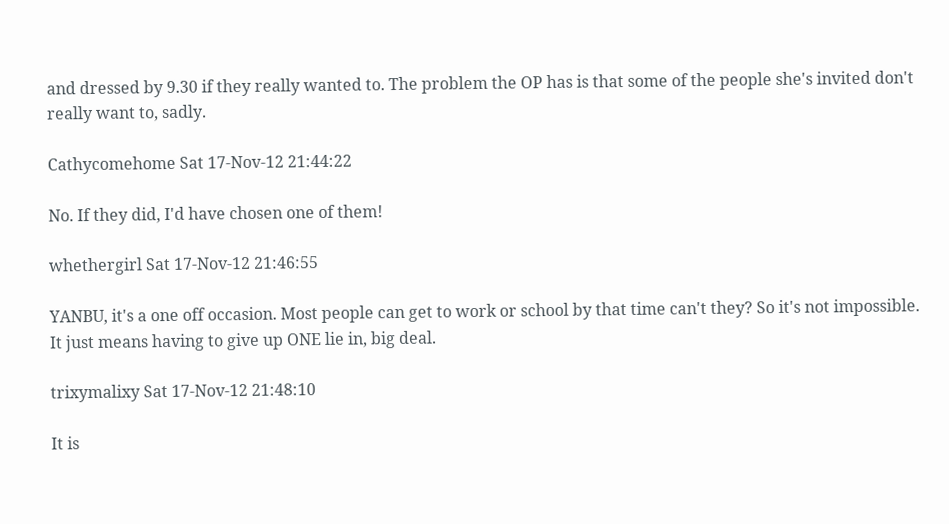and dressed by 9.30 if they really wanted to. The problem the OP has is that some of the people she's invited don't really want to, sadly.

Cathycomehome Sat 17-Nov-12 21:44:22

No. If they did, I'd have chosen one of them!

whethergirl Sat 17-Nov-12 21:46:55

YANBU, it's a one off occasion. Most people can get to work or school by that time can't they? So it's not impossible. It just means having to give up ONE lie in, big deal.

trixymalixy Sat 17-Nov-12 21:48:10

It is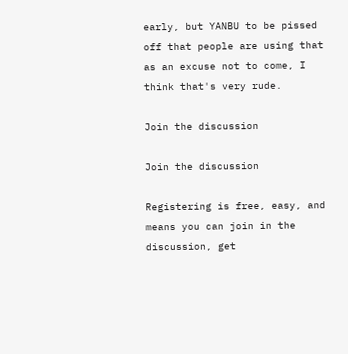early, but YANBU to be pissed off that people are using that as an excuse not to come, I think that's very rude.

Join the discussion

Join the discussion

Registering is free, easy, and means you can join in the discussion, get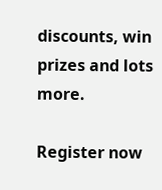discounts, win prizes and lots more.

Register now